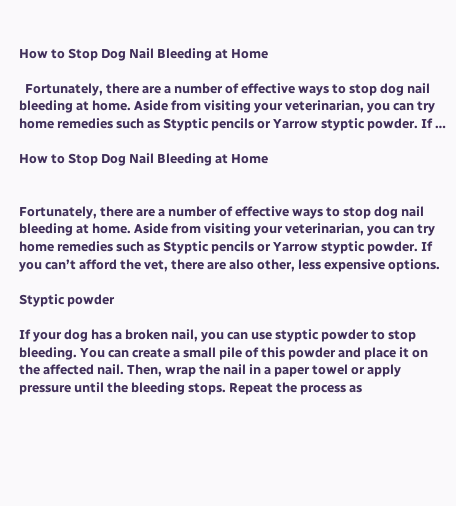How to Stop Dog Nail Bleeding at Home

  Fortunately, there are a number of effective ways to stop dog nail bleeding at home. Aside from visiting your veterinarian, you can try home remedies such as Styptic pencils or Yarrow styptic powder. If …

How to Stop Dog Nail Bleeding at Home


Fortunately, there are a number of effective ways to stop dog nail bleeding at home. Aside from visiting your veterinarian, you can try home remedies such as Styptic pencils or Yarrow styptic powder. If you can’t afford the vet, there are also other, less expensive options.

Styptic powder

If your dog has a broken nail, you can use styptic powder to stop bleeding. You can create a small pile of this powder and place it on the affected nail. Then, wrap the nail in a paper towel or apply pressure until the bleeding stops. Repeat the process as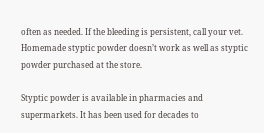often as needed. If the bleeding is persistent, call your vet. Homemade styptic powder doesn’t work as well as styptic powder purchased at the store.

Styptic powder is available in pharmacies and supermarkets. It has been used for decades to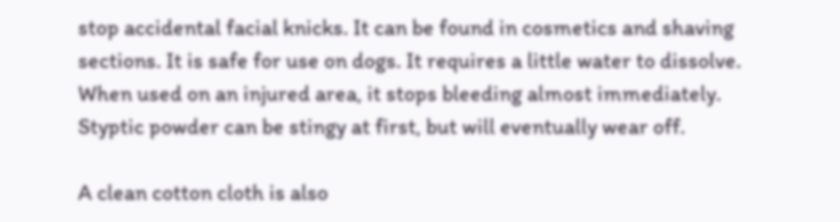stop accidental facial knicks. It can be found in cosmetics and shaving sections. It is safe for use on dogs. It requires a little water to dissolve. When used on an injured area, it stops bleeding almost immediately. Styptic powder can be stingy at first, but will eventually wear off.

A clean cotton cloth is also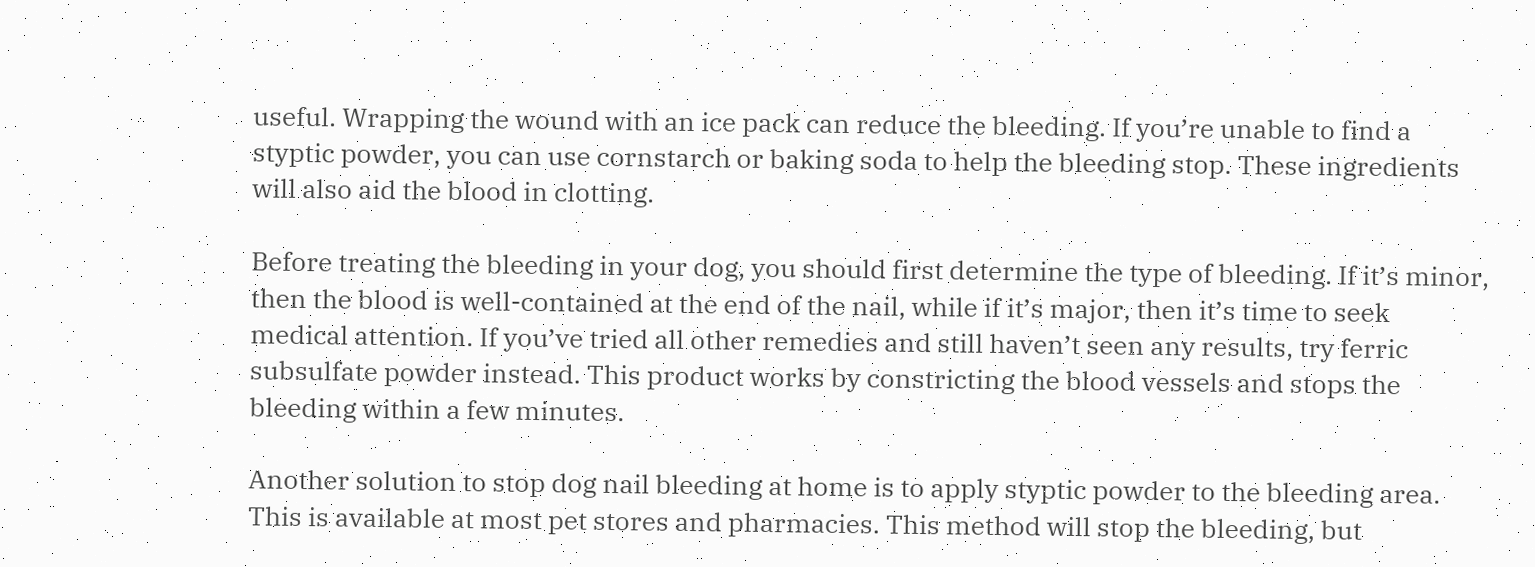useful. Wrapping the wound with an ice pack can reduce the bleeding. If you’re unable to find a styptic powder, you can use cornstarch or baking soda to help the bleeding stop. These ingredients will also aid the blood in clotting.

Before treating the bleeding in your dog, you should first determine the type of bleeding. If it’s minor, then the blood is well-contained at the end of the nail, while if it’s major, then it’s time to seek medical attention. If you’ve tried all other remedies and still haven’t seen any results, try ferric subsulfate powder instead. This product works by constricting the blood vessels and stops the bleeding within a few minutes.

Another solution to stop dog nail bleeding at home is to apply styptic powder to the bleeding area. This is available at most pet stores and pharmacies. This method will stop the bleeding, but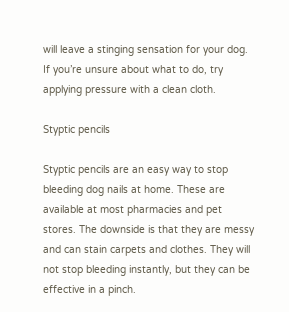will leave a stinging sensation for your dog. If you’re unsure about what to do, try applying pressure with a clean cloth.

Styptic pencils

Styptic pencils are an easy way to stop bleeding dog nails at home. These are available at most pharmacies and pet stores. The downside is that they are messy and can stain carpets and clothes. They will not stop bleeding instantly, but they can be effective in a pinch.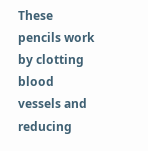These pencils work by clotting blood vessels and reducing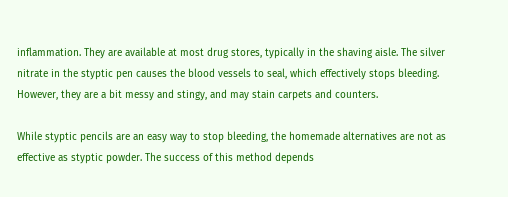inflammation. They are available at most drug stores, typically in the shaving aisle. The silver nitrate in the styptic pen causes the blood vessels to seal, which effectively stops bleeding. However, they are a bit messy and stingy, and may stain carpets and counters.

While styptic pencils are an easy way to stop bleeding, the homemade alternatives are not as effective as styptic powder. The success of this method depends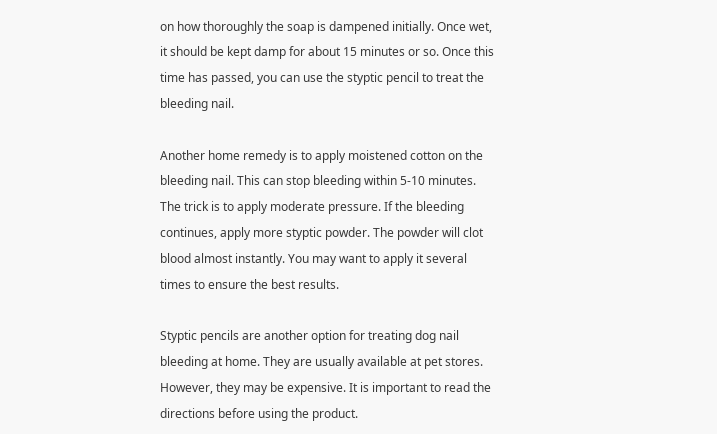on how thoroughly the soap is dampened initially. Once wet, it should be kept damp for about 15 minutes or so. Once this time has passed, you can use the styptic pencil to treat the bleeding nail.

Another home remedy is to apply moistened cotton on the bleeding nail. This can stop bleeding within 5-10 minutes. The trick is to apply moderate pressure. If the bleeding continues, apply more styptic powder. The powder will clot blood almost instantly. You may want to apply it several times to ensure the best results.

Styptic pencils are another option for treating dog nail bleeding at home. They are usually available at pet stores. However, they may be expensive. It is important to read the directions before using the product.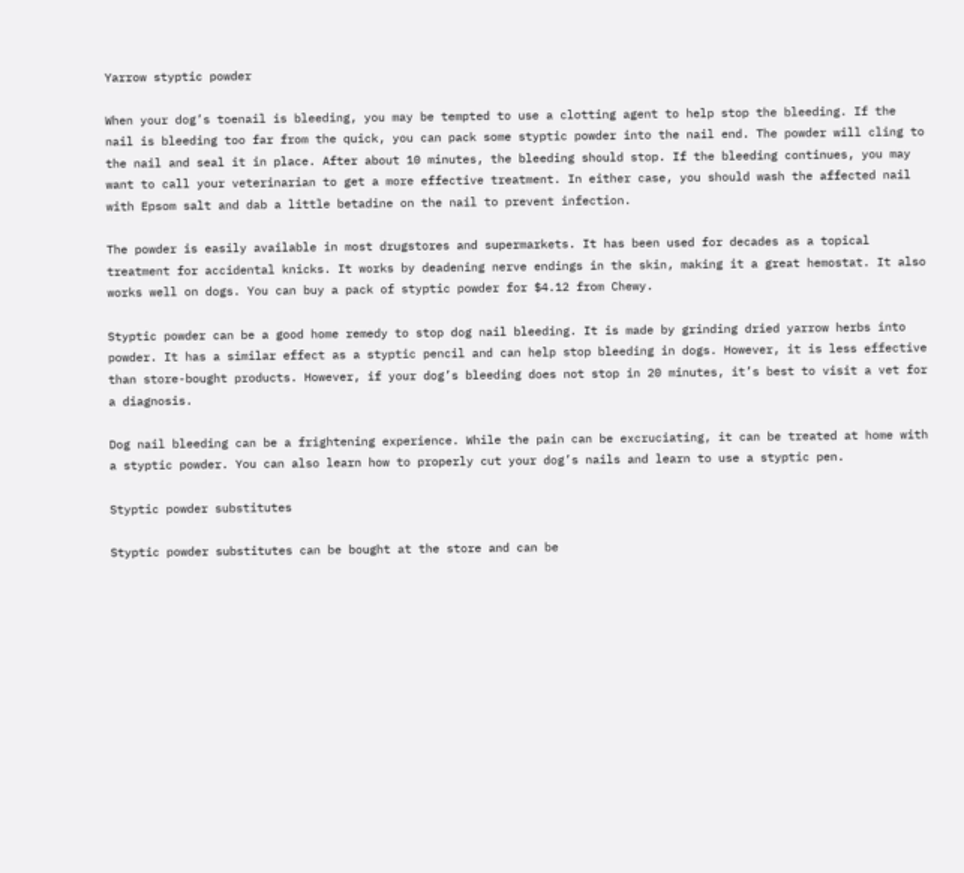Yarrow styptic powder

When your dog’s toenail is bleeding, you may be tempted to use a clotting agent to help stop the bleeding. If the nail is bleeding too far from the quick, you can pack some styptic powder into the nail end. The powder will cling to the nail and seal it in place. After about 10 minutes, the bleeding should stop. If the bleeding continues, you may want to call your veterinarian to get a more effective treatment. In either case, you should wash the affected nail with Epsom salt and dab a little betadine on the nail to prevent infection.

The powder is easily available in most drugstores and supermarkets. It has been used for decades as a topical treatment for accidental knicks. It works by deadening nerve endings in the skin, making it a great hemostat. It also works well on dogs. You can buy a pack of styptic powder for $4.12 from Chewy.

Styptic powder can be a good home remedy to stop dog nail bleeding. It is made by grinding dried yarrow herbs into powder. It has a similar effect as a styptic pencil and can help stop bleeding in dogs. However, it is less effective than store-bought products. However, if your dog’s bleeding does not stop in 20 minutes, it’s best to visit a vet for a diagnosis.

Dog nail bleeding can be a frightening experience. While the pain can be excruciating, it can be treated at home with a styptic powder. You can also learn how to properly cut your dog’s nails and learn to use a styptic pen.

Styptic powder substitutes

Styptic powder substitutes can be bought at the store and can be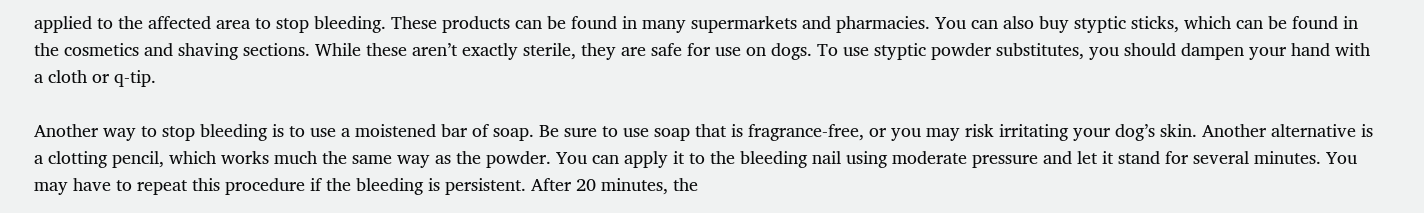applied to the affected area to stop bleeding. These products can be found in many supermarkets and pharmacies. You can also buy styptic sticks, which can be found in the cosmetics and shaving sections. While these aren’t exactly sterile, they are safe for use on dogs. To use styptic powder substitutes, you should dampen your hand with a cloth or q-tip.

Another way to stop bleeding is to use a moistened bar of soap. Be sure to use soap that is fragrance-free, or you may risk irritating your dog’s skin. Another alternative is a clotting pencil, which works much the same way as the powder. You can apply it to the bleeding nail using moderate pressure and let it stand for several minutes. You may have to repeat this procedure if the bleeding is persistent. After 20 minutes, the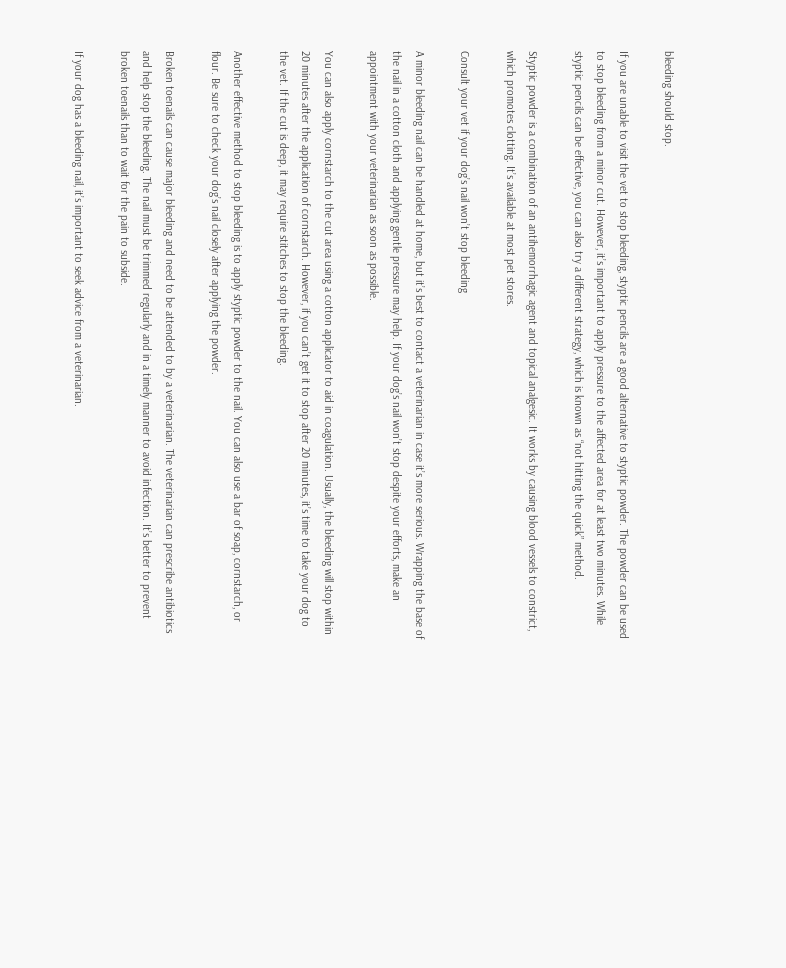bleeding should stop.

If you are unable to visit the vet to stop bleeding, styptic pencils are a good alternative to styptic powder. The powder can be used to stop bleeding from a minor cut. However, it’s important to apply pressure to the affected area for at least two minutes. While styptic pencils can be effective, you can also try a different strategy, which is known as “not hitting the quick” method.

Styptic powder is a combination of an antihemorrhagic agent and topical analgesic. It works by causing blood vessels to constrict, which promotes clotting. It’s available at most pet stores.

Consult your vet if your dog’s nail won’t stop bleeding

A minor bleeding nail can be handled at home, but it’s best to contact a veterinarian in case it’s more serious. Wrapping the base of the nail in a cotton cloth and applying gentle pressure may help. If your dog’s nail won’t stop despite your efforts, make an appointment with your veterinarian as soon as possible.

You can also apply cornstarch to the cut area using a cotton applicator to aid in coagulation. Usually, the bleeding will stop within 20 minutes after the application of cornstarch. However, if you can’t get it to stop after 20 minutes, it’s time to take your dog to the vet. If the cut is deep, it may require stitches to stop the bleeding.

Another effective method to stop bleeding is to apply styptic powder to the nail. You can also use a bar of soap, cornstarch, or flour. Be sure to check your dog’s nail closely after applying the powder.

Broken toenails can cause major bleeding and need to be attended to by a veterinarian. The veterinarian can prescribe antibiotics and help stop the bleeding. The nail must be trimmed regularly and in a timely manner to avoid infection. It’s better to prevent broken toenails than to wait for the pain to subside.

If your dog has a bleeding nail, it’s important to seek advice from a veterinarian.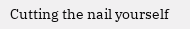Cutting the nail yourself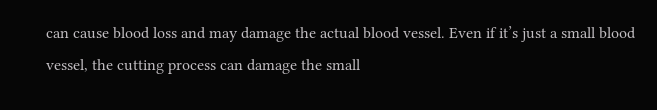can cause blood loss and may damage the actual blood vessel. Even if it’s just a small blood vessel, the cutting process can damage the small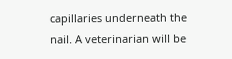capillaries underneath the nail. A veterinarian will be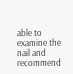able to examine the nail and recommend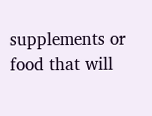supplements or food that will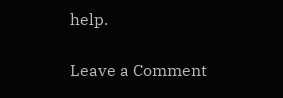help.

Leave a Comment